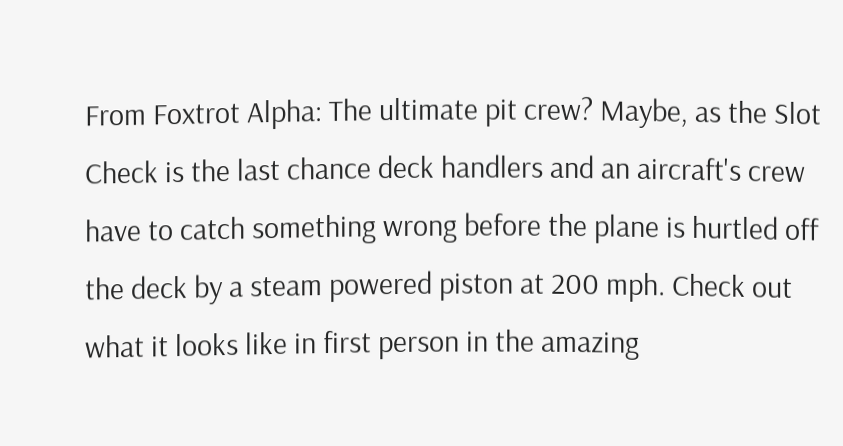From Foxtrot Alpha: The ultimate pit crew? Maybe, as the Slot Check is the last chance deck handlers and an aircraft's crew have to catch something wrong before the plane is hurtled off the deck by a steam powered piston at 200 mph. Check out what it looks like in first person in the amazing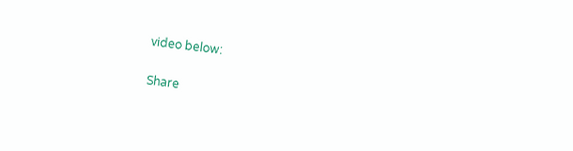video below:


Share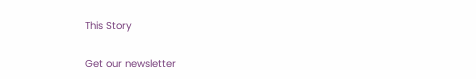This Story

Get our newsletter